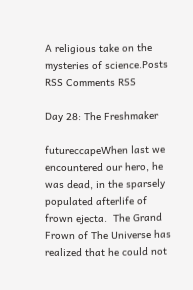A religious take on the mysteries of science.Posts RSS Comments RSS

Day 28: The Freshmaker

futureccapeWhen last we encountered our hero, he was dead, in the sparsely populated afterlife of frown ejecta.  The Grand Frown of The Universe has realized that he could not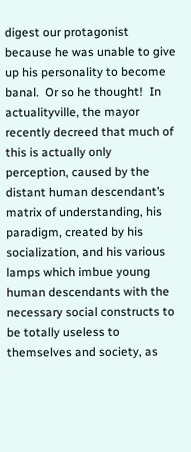digest our protagonist because he was unable to give up his personality to become banal.  Or so he thought!  In actualityville, the mayor recently decreed that much of this is actually only perception, caused by the distant human descendant’s matrix of understanding, his paradigm, created by his socialization, and his various lamps which imbue young human descendants with the necessary social constructs to be totally useless to themselves and society, as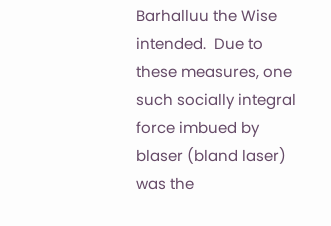Barhalluu the Wise intended.  Due to these measures, one such socially integral force imbued by blaser (bland laser) was the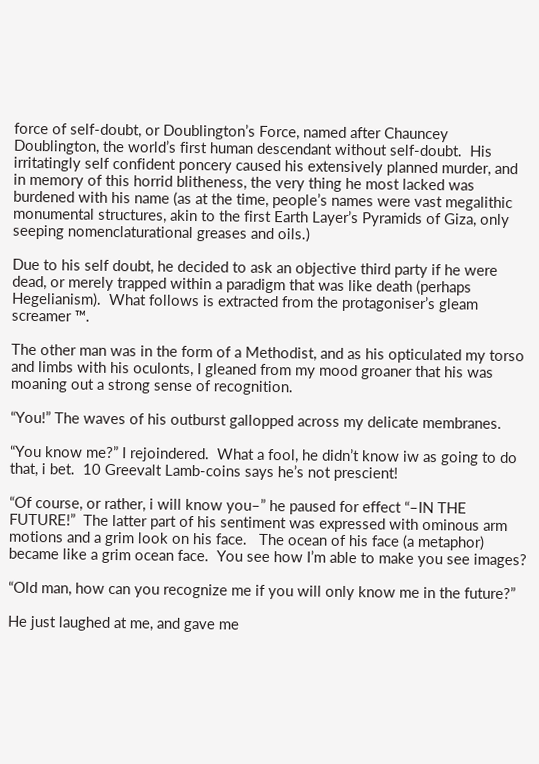force of self-doubt, or Doublington’s Force, named after Chauncey Doublington, the world’s first human descendant without self-doubt.  His irritatingly self confident poncery caused his extensively planned murder, and in memory of this horrid blitheness, the very thing he most lacked was burdened with his name (as at the time, people’s names were vast megalithic monumental structures, akin to the first Earth Layer’s Pyramids of Giza, only seeping nomenclaturational greases and oils.)

Due to his self doubt, he decided to ask an objective third party if he were dead, or merely trapped within a paradigm that was like death (perhaps Hegelianism).  What follows is extracted from the protagoniser’s gleam screamer ™.

The other man was in the form of a Methodist, and as his opticulated my torso and limbs with his oculonts, I gleaned from my mood groaner that his was moaning out a strong sense of recognition.

“You!” The waves of his outburst gallopped across my delicate membranes.

“You know me?” I rejoindered.  What a fool, he didn’t know iw as going to do that, i bet.  10 Greevalt Lamb-coins says he’s not prescient!

“Of course, or rather, i will know you–” he paused for effect “–IN THE FUTURE!”  The latter part of his sentiment was expressed with ominous arm motions and a grim look on his face.   The ocean of his face (a metaphor) became like a grim ocean face.  You see how I’m able to make you see images?

“Old man, how can you recognize me if you will only know me in the future?”

He just laughed at me, and gave me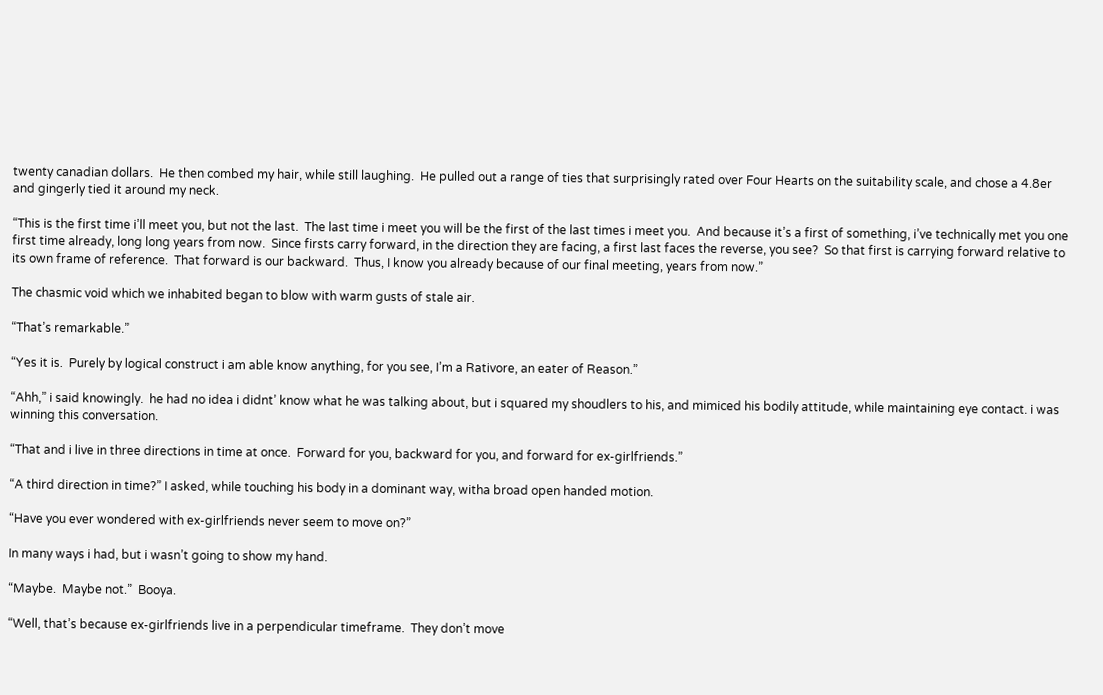twenty canadian dollars.  He then combed my hair, while still laughing.  He pulled out a range of ties that surprisingly rated over Four Hearts on the suitability scale, and chose a 4.8er and gingerly tied it around my neck.

“This is the first time i’ll meet you, but not the last.  The last time i meet you will be the first of the last times i meet you.  And because it’s a first of something, i’ve technically met you one first time already, long long years from now.  Since firsts carry forward, in the direction they are facing, a first last faces the reverse, you see?  So that first is carrying forward relative to its own frame of reference.  That forward is our backward.  Thus, I know you already because of our final meeting, years from now.”

The chasmic void which we inhabited began to blow with warm gusts of stale air.

“That’s remarkable.”

“Yes it is.  Purely by logical construct i am able know anything, for you see, I’m a Rativore, an eater of Reason.”

“Ahh,” i said knowingly.  he had no idea i didnt’ know what he was talking about, but i squared my shoudlers to his, and mimiced his bodily attitude, while maintaining eye contact. i was winning this conversation.

“That and i live in three directions in time at once.  Forward for you, backward for you, and forward for ex-girlfriends.”

“A third direction in time?” I asked, while touching his body in a dominant way, witha broad open handed motion.

“Have you ever wondered with ex-girlfriends never seem to move on?”

In many ways i had, but i wasn’t going to show my hand.

“Maybe.  Maybe not.”  Booya.

“Well, that’s because ex-girlfriends live in a perpendicular timeframe.  They don’t move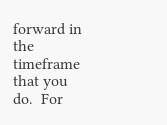forward in the timeframe that you do.  For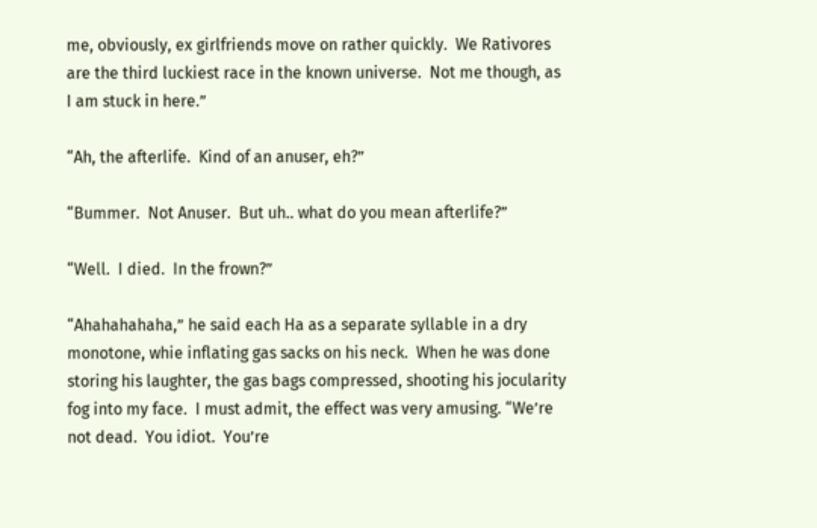me, obviously, ex girlfriends move on rather quickly.  We Rativores are the third luckiest race in the known universe.  Not me though, as I am stuck in here.”

“Ah, the afterlife.  Kind of an anuser, eh?”

“Bummer.  Not Anuser.  But uh.. what do you mean afterlife?”

“Well.  I died.  In the frown?”

“Ahahahahaha,” he said each Ha as a separate syllable in a dry monotone, whie inflating gas sacks on his neck.  When he was done storing his laughter, the gas bags compressed, shooting his jocularity fog into my face.  I must admit, the effect was very amusing. “We’re not dead.  You idiot.  You’re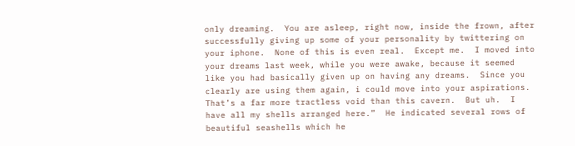only dreaming.  You are asleep, right now, inside the frown, after successfully giving up some of your personality by twittering on your iphone.  None of this is even real.  Except me.  I moved into your dreams last week, while you were awake, because it seemed like you had basically given up on having any dreams.  Since you clearly are using them again, i could move into your aspirations.  That’s a far more tractless void than this cavern.  But uh.  I have all my shells arranged here.”  He indicated several rows of beautiful seashells which he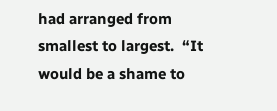had arranged from smallest to largest.  “It would be a shame to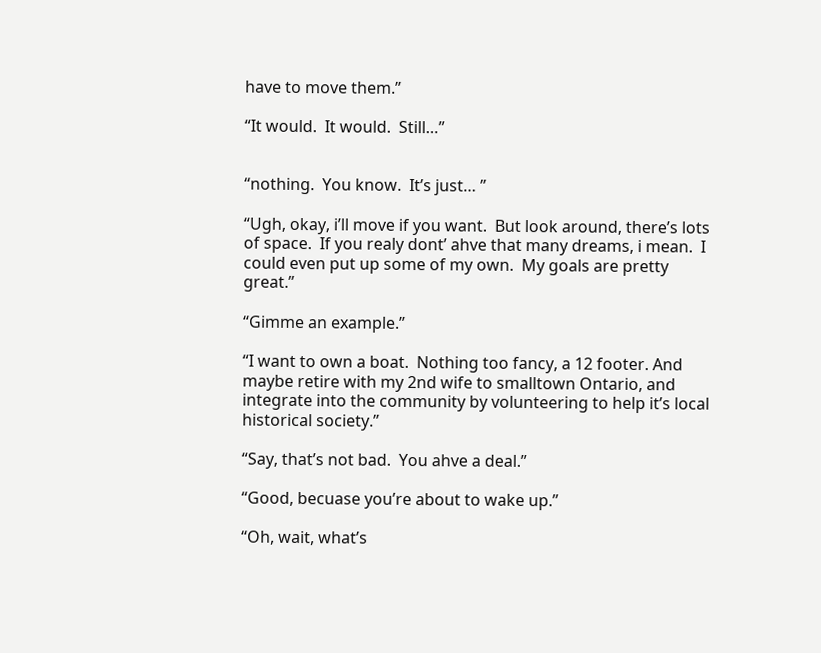have to move them.”

“It would.  It would.  Still…”


“nothing.  You know.  It’s just… ”

“Ugh, okay, i’ll move if you want.  But look around, there’s lots of space.  If you realy dont’ ahve that many dreams, i mean.  I could even put up some of my own.  My goals are pretty great.”

“Gimme an example.”

“I want to own a boat.  Nothing too fancy, a 12 footer. And maybe retire with my 2nd wife to smalltown Ontario, and integrate into the community by volunteering to help it’s local historical society.”

“Say, that’s not bad.  You ahve a deal.”

“Good, becuase you’re about to wake up.”

“Oh, wait, what’s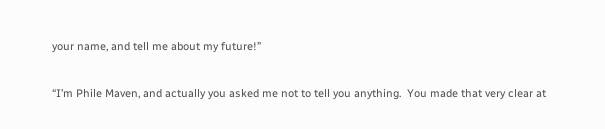your name, and tell me about my future!”

“I’m Phile Maven, and actually you asked me not to tell you anything.  You made that very clear at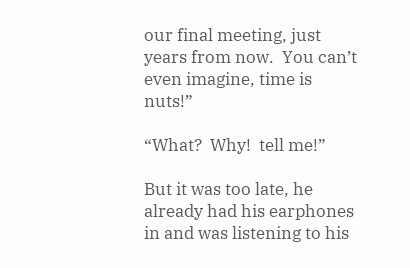our final meeting, just years from now.  You can’t even imagine, time is nuts!”

“What?  Why!  tell me!”

But it was too late, he already had his earphones in and was listening to his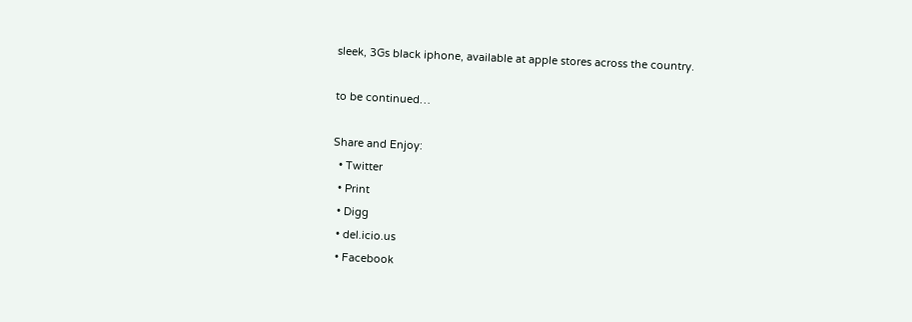sleek, 3Gs black iphone, available at apple stores across the country.

to be continued…

Share and Enjoy:
  • Twitter
  • Print
  • Digg
  • del.icio.us
  • Facebook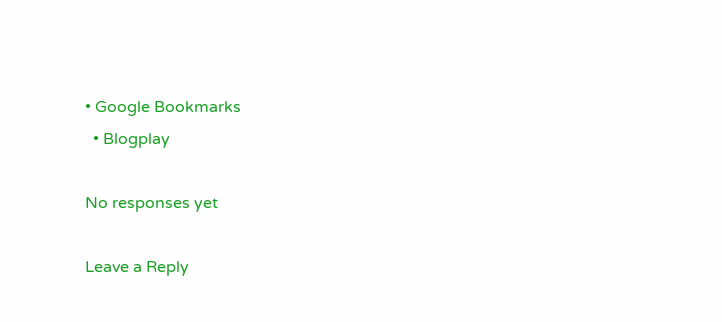• Google Bookmarks
  • Blogplay

No responses yet

Leave a Reply